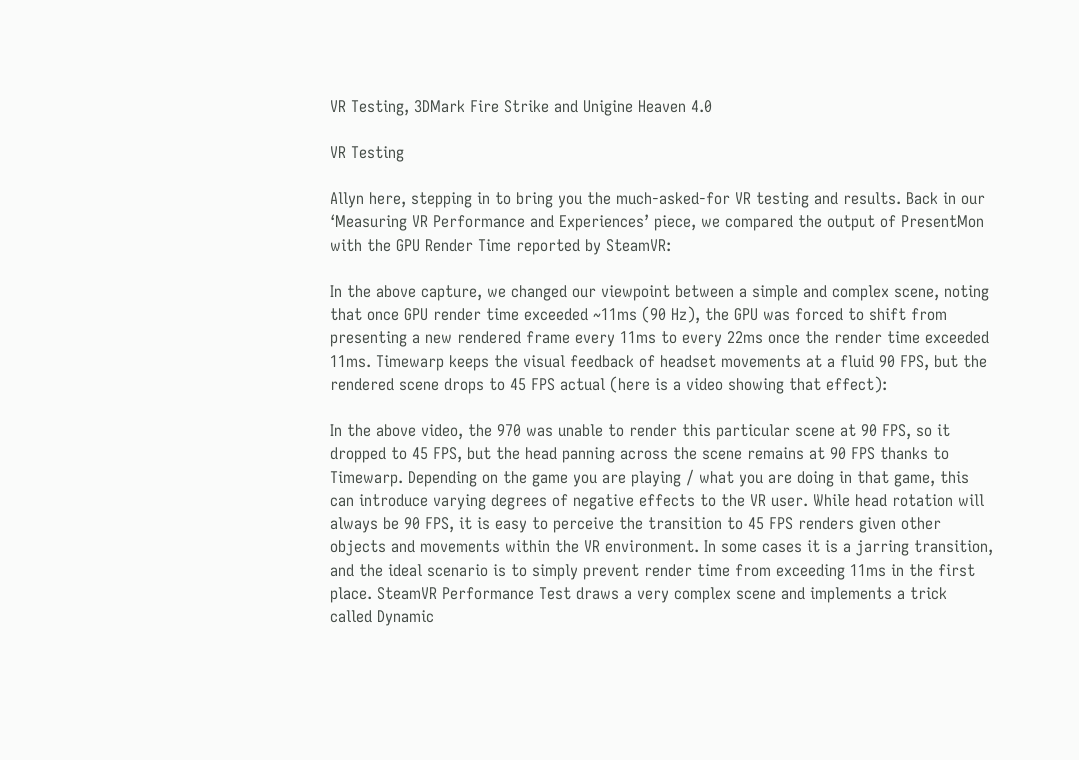VR Testing, 3DMark Fire Strike and Unigine Heaven 4.0

VR Testing

Allyn here, stepping in to bring you the much-asked-for VR testing and results. Back in our ‘Measuring VR Performance and Experiences’ piece, we compared the output of PresentMon with the GPU Render Time reported by SteamVR:

In the above capture, we changed our viewpoint between a simple and complex scene, noting that once GPU render time exceeded ~11ms (90 Hz), the GPU was forced to shift from presenting a new rendered frame every 11ms to every 22ms once the render time exceeded 11ms. Timewarp keeps the visual feedback of headset movements at a fluid 90 FPS, but the rendered scene drops to 45 FPS actual (here is a video showing that effect):

In the above video, the 970 was unable to render this particular scene at 90 FPS, so it dropped to 45 FPS, but the head panning across the scene remains at 90 FPS thanks to Timewarp. Depending on the game you are playing / what you are doing in that game, this can introduce varying degrees of negative effects to the VR user. While head rotation will always be 90 FPS, it is easy to perceive the transition to 45 FPS renders given other objects and movements within the VR environment. In some cases it is a jarring transition, and the ideal scenario is to simply prevent render time from exceeding 11ms in the first place. SteamVR Performance Test draws a very complex scene and implements a trick called Dynamic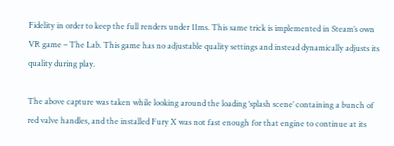Fidelity in order to keep the full renders under 11ms. This same trick is implemented in Steam’s own VR game – The Lab. This game has no adjustable quality settings and instead dynamically adjusts its quality during play.

The above capture was taken while looking around the loading ‘splash scene’ containing a bunch of red valve handles, and the installed Fury X was not fast enough for that engine to continue at its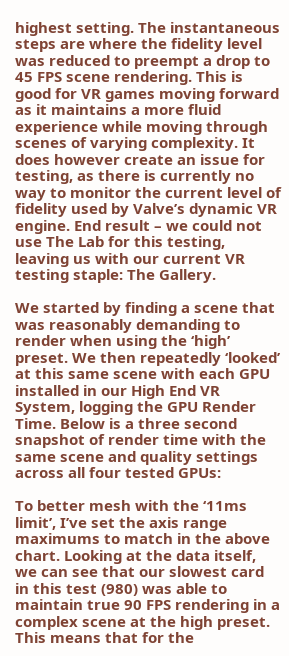highest setting. The instantaneous steps are where the fidelity level was reduced to preempt a drop to 45 FPS scene rendering. This is good for VR games moving forward as it maintains a more fluid experience while moving through scenes of varying complexity. It does however create an issue for testing, as there is currently no way to monitor the current level of fidelity used by Valve’s dynamic VR engine. End result – we could not use The Lab for this testing, leaving us with our current VR testing staple: The Gallery.

We started by finding a scene that was reasonably demanding to render when using the ‘high’ preset. We then repeatedly ‘looked’ at this same scene with each GPU installed in our High End VR System, logging the GPU Render Time. Below is a three second snapshot of render time with the same scene and quality settings across all four tested GPUs:

To better mesh with the ‘11ms limit’, I’ve set the axis range maximums to match in the above chart. Looking at the data itself, we can see that our slowest card in this test (980) was able to maintain true 90 FPS rendering in a complex scene at the high preset. This means that for the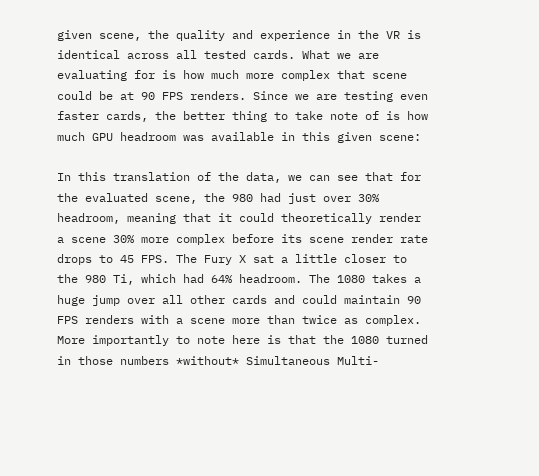given scene, the quality and experience in the VR is identical across all tested cards. What we are evaluating for is how much more complex that scene could be at 90 FPS renders. Since we are testing even faster cards, the better thing to take note of is how much GPU headroom was available in this given scene:

In this translation of the data, we can see that for the evaluated scene, the 980 had just over 30% headroom, meaning that it could theoretically render a scene 30% more complex before its scene render rate drops to 45 FPS. The Fury X sat a little closer to the 980 Ti, which had 64% headroom. The 1080 takes a huge jump over all other cards and could maintain 90 FPS renders with a scene more than twice as complex. More importantly to note here is that the 1080 turned in those numbers *without* Simultaneous Multi-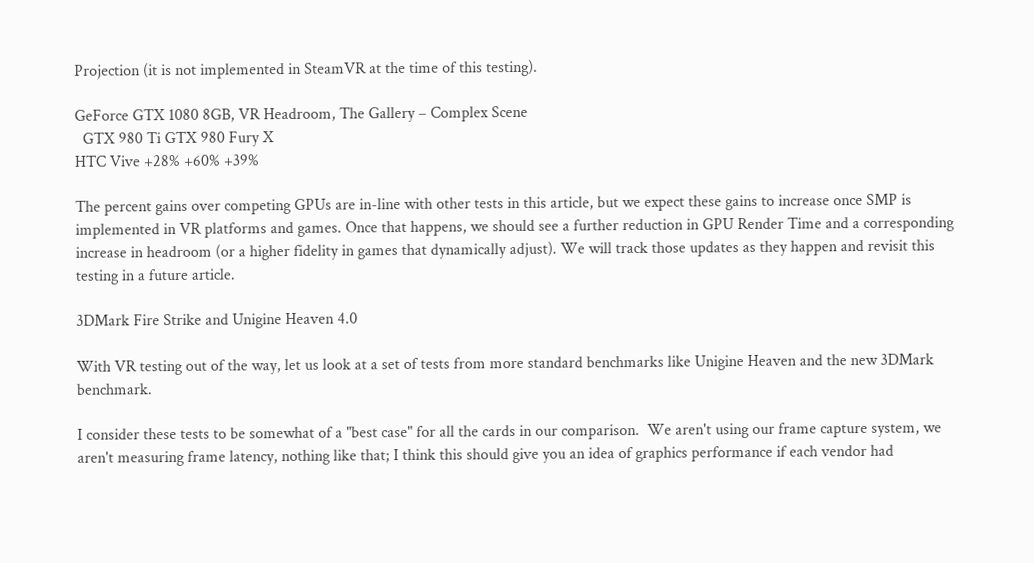Projection (it is not implemented in SteamVR at the time of this testing).

GeForce GTX 1080 8GB, VR Headroom, The Gallery – Complex Scene
  GTX 980 Ti GTX 980 Fury X
HTC Vive +28% +60% +39%

The percent gains over competing GPUs are in-line with other tests in this article, but we expect these gains to increase once SMP is implemented in VR platforms and games. Once that happens, we should see a further reduction in GPU Render Time and a corresponding increase in headroom (or a higher fidelity in games that dynamically adjust). We will track those updates as they happen and revisit this testing in a future article.

3DMark Fire Strike and Unigine Heaven 4.0

With VR testing out of the way, let us look at a set of tests from more standard benchmarks like Unigine Heaven and the new 3DMark benchmark.

I consider these tests to be somewhat of a "best case" for all the cards in our comparison.  We aren't using our frame capture system, we aren't measuring frame latency, nothing like that; I think this should give you an idea of graphics performance if each vendor had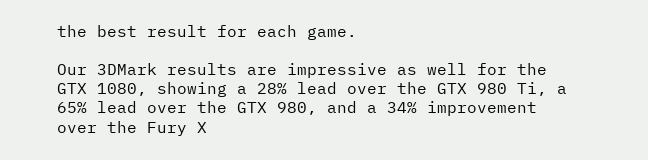the best result for each game.

Our 3DMark results are impressive as well for the GTX 1080, showing a 28% lead over the GTX 980 Ti, a 65% lead over the GTX 980, and a 34% improvement over the Fury X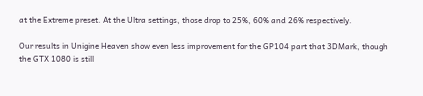at the Extreme preset. At the Ultra settings, those drop to 25%, 60% and 26% respectively.

Our results in Unigine Heaven show even less improvement for the GP104 part that 3DMark, though the GTX 1080 is still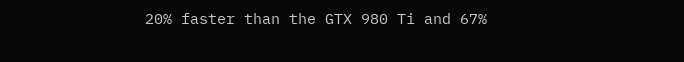20% faster than the GTX 980 Ti and 67%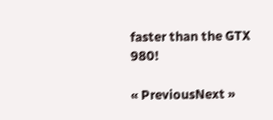faster than the GTX 980!

« PreviousNext »